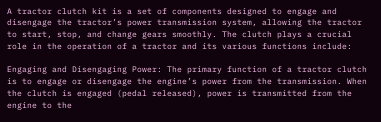A tractor clutch kit is a set of components designed to engage and disengage the tractor’s power transmission system, allowing the tractor to start, stop, and change gears smoothly. The clutch plays a crucial role in the operation of a tractor and its various functions include:

Engaging and Disengaging Power: The primary function of a tractor clutch is to engage or disengage the engine’s power from the transmission. When the clutch is engaged (pedal released), power is transmitted from the engine to the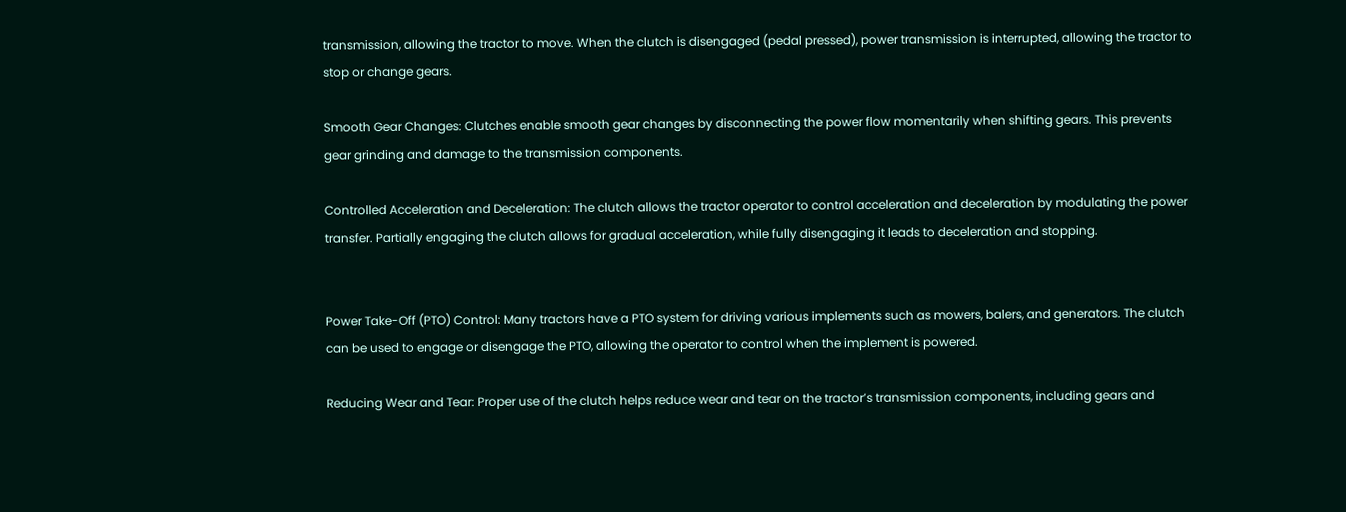transmission, allowing the tractor to move. When the clutch is disengaged (pedal pressed), power transmission is interrupted, allowing the tractor to stop or change gears.

Smooth Gear Changes: Clutches enable smooth gear changes by disconnecting the power flow momentarily when shifting gears. This prevents gear grinding and damage to the transmission components.

Controlled Acceleration and Deceleration: The clutch allows the tractor operator to control acceleration and deceleration by modulating the power transfer. Partially engaging the clutch allows for gradual acceleration, while fully disengaging it leads to deceleration and stopping.


Power Take-Off (PTO) Control: Many tractors have a PTO system for driving various implements such as mowers, balers, and generators. The clutch can be used to engage or disengage the PTO, allowing the operator to control when the implement is powered.

Reducing Wear and Tear: Proper use of the clutch helps reduce wear and tear on the tractor’s transmission components, including gears and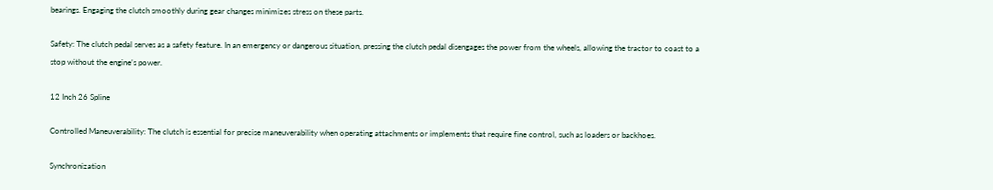bearings. Engaging the clutch smoothly during gear changes minimizes stress on these parts.

Safety: The clutch pedal serves as a safety feature. In an emergency or dangerous situation, pressing the clutch pedal disengages the power from the wheels, allowing the tractor to coast to a stop without the engine’s power.

12 Inch 26 Spline

Controlled Maneuverability: The clutch is essential for precise maneuverability when operating attachments or implements that require fine control, such as loaders or backhoes.

Synchronization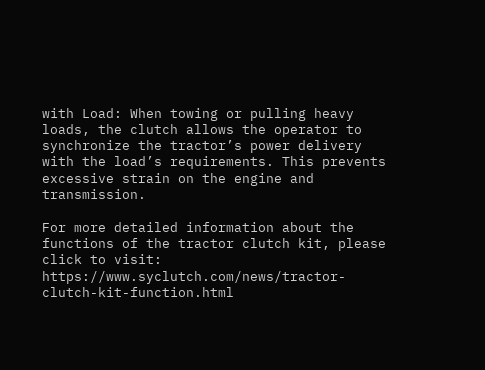with Load: When towing or pulling heavy loads, the clutch allows the operator to synchronize the tractor’s power delivery with the load’s requirements. This prevents excessive strain on the engine and transmission.

For more detailed information about the functions of the tractor clutch kit, please click to visit: https://www.syclutch.com/news/tractor-clutch-kit-function.html